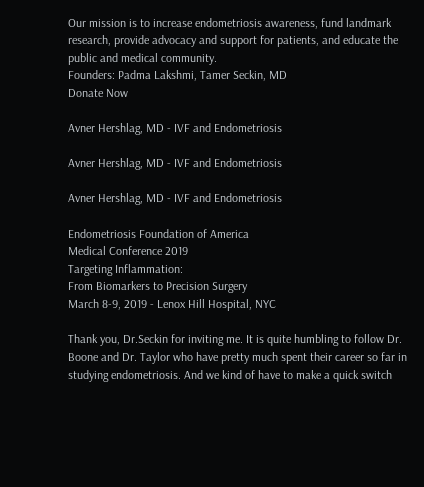Our mission is to increase endometriosis awareness, fund landmark research, provide advocacy and support for patients, and educate the public and medical community.
Founders: Padma Lakshmi, Tamer Seckin, MD
Donate Now

Avner Hershlag, MD - IVF and Endometriosis

Avner Hershlag, MD - IVF and Endometriosis

Avner Hershlag, MD - IVF and Endometriosis

Endometriosis Foundation of America
Medical Conference 2019
Targeting Inflammation:
From Biomarkers to Precision Surgery
March 8-9, 2019 - Lenox Hill Hospital, NYC

Thank you, Dr.Seckin for inviting me. It is quite humbling to follow Dr. Boone and Dr. Taylor who have pretty much spent their career so far in studying endometriosis. And we kind of have to make a quick switch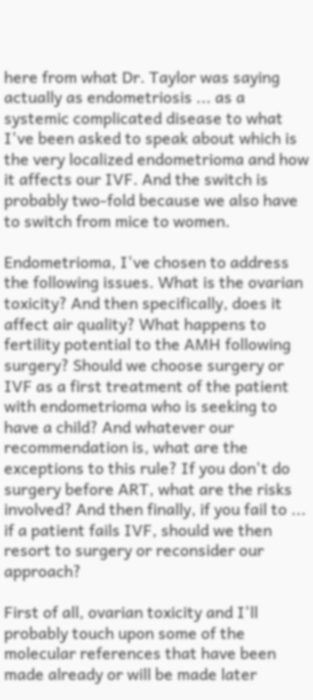here from what Dr. Taylor was saying actually as endometriosis ... as a systemic complicated disease to what I've been asked to speak about which is the very localized endometrioma and how it affects our IVF. And the switch is probably two-fold because we also have to switch from mice to women.

Endometrioma, I've chosen to address the following issues. What is the ovarian toxicity? And then specifically, does it affect air quality? What happens to fertility potential to the AMH following surgery? Should we choose surgery or IVF as a first treatment of the patient with endometrioma who is seeking to have a child? And whatever our recommendation is, what are the exceptions to this rule? If you don't do surgery before ART, what are the risks involved? And then finally, if you fail to ... if a patient fails IVF, should we then resort to surgery or reconsider our approach?

First of all, ovarian toxicity and I'll probably touch upon some of the molecular references that have been made already or will be made later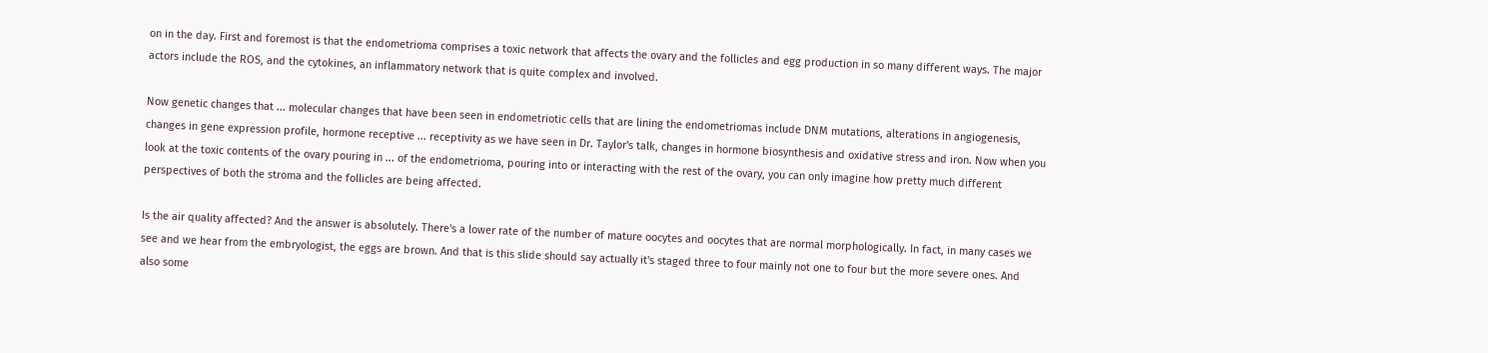on in the day. First and foremost is that the endometrioma comprises a toxic network that affects the ovary and the follicles and egg production in so many different ways. The major actors include the ROS, and the cytokines, an inflammatory network that is quite complex and involved.

Now genetic changes that ... molecular changes that have been seen in endometriotic cells that are lining the endometriomas include DNM mutations, alterations in angiogenesis, changes in gene expression profile, hormone receptive ... receptivity as we have seen in Dr. Taylor's talk, changes in hormone biosynthesis and oxidative stress and iron. Now when you look at the toxic contents of the ovary pouring in ... of the endometrioma, pouring into or interacting with the rest of the ovary, you can only imagine how pretty much different perspectives of both the stroma and the follicles are being affected.

Is the air quality affected? And the answer is absolutely. There's a lower rate of the number of mature oocytes and oocytes that are normal morphologically. In fact, in many cases we see and we hear from the embryologist, the eggs are brown. And that is this slide should say actually it's staged three to four mainly not one to four but the more severe ones. And also some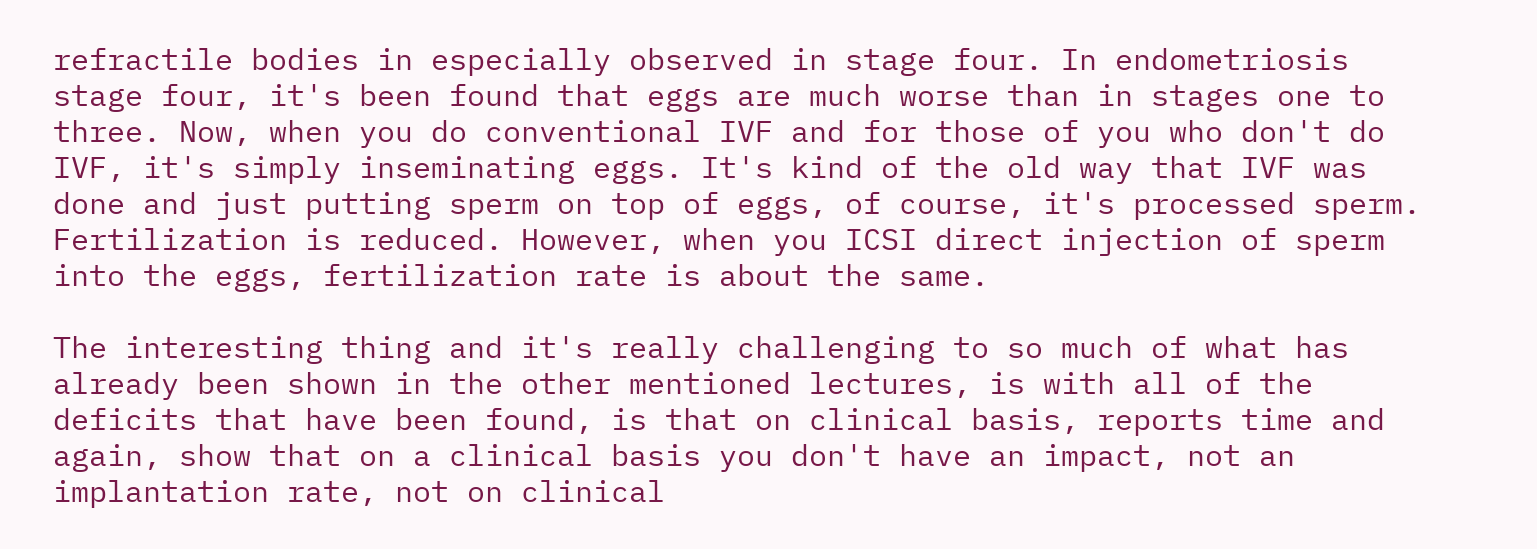refractile bodies in especially observed in stage four. In endometriosis stage four, it's been found that eggs are much worse than in stages one to three. Now, when you do conventional IVF and for those of you who don't do IVF, it's simply inseminating eggs. It's kind of the old way that IVF was done and just putting sperm on top of eggs, of course, it's processed sperm. Fertilization is reduced. However, when you ICSI direct injection of sperm into the eggs, fertilization rate is about the same.

The interesting thing and it's really challenging to so much of what has already been shown in the other mentioned lectures, is with all of the deficits that have been found, is that on clinical basis, reports time and again, show that on a clinical basis you don't have an impact, not an implantation rate, not on clinical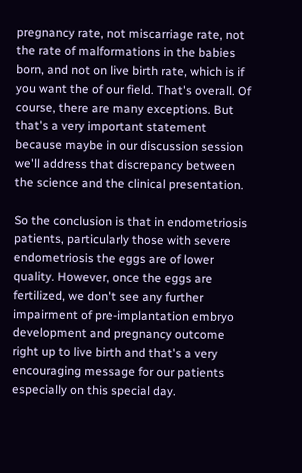pregnancy rate, not miscarriage rate, not the rate of malformations in the babies born, and not on live birth rate, which is if you want the of our field. That's overall. Of course, there are many exceptions. But that's a very important statement because maybe in our discussion session we'll address that discrepancy between the science and the clinical presentation.

So the conclusion is that in endometriosis patients, particularly those with severe endometriosis the eggs are of lower quality. However, once the eggs are fertilized, we don't see any further impairment of pre-implantation embryo development and pregnancy outcome right up to live birth and that's a very encouraging message for our patients especially on this special day.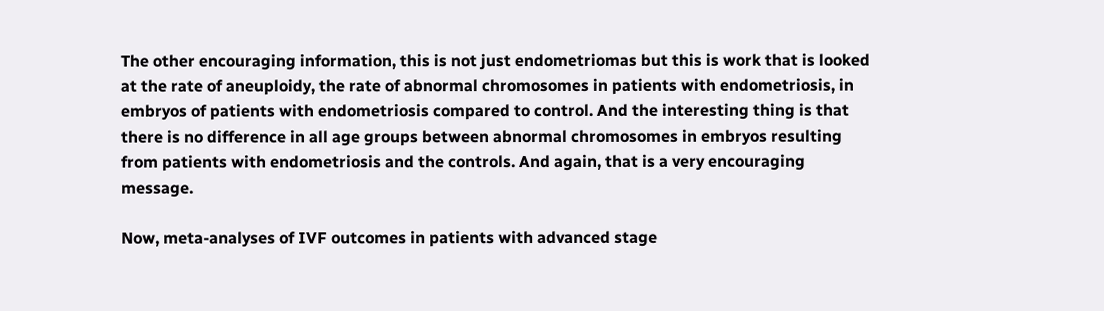The other encouraging information, this is not just endometriomas but this is work that is looked at the rate of aneuploidy, the rate of abnormal chromosomes in patients with endometriosis, in embryos of patients with endometriosis compared to control. And the interesting thing is that there is no difference in all age groups between abnormal chromosomes in embryos resulting from patients with endometriosis and the controls. And again, that is a very encouraging message.

Now, meta-analyses of IVF outcomes in patients with advanced stage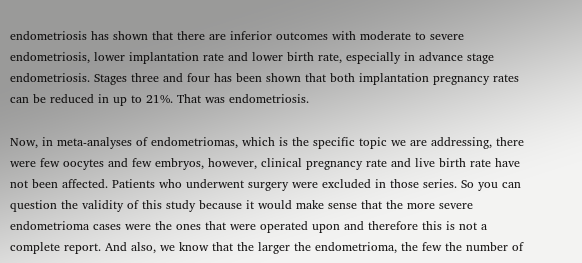endometriosis has shown that there are inferior outcomes with moderate to severe endometriosis, lower implantation rate and lower birth rate, especially in advance stage endometriosis. Stages three and four has been shown that both implantation pregnancy rates can be reduced in up to 21%. That was endometriosis.

Now, in meta-analyses of endometriomas, which is the specific topic we are addressing, there were few oocytes and few embryos, however, clinical pregnancy rate and live birth rate have not been affected. Patients who underwent surgery were excluded in those series. So you can question the validity of this study because it would make sense that the more severe endometrioma cases were the ones that were operated upon and therefore this is not a complete report. And also, we know that the larger the endometrioma, the few the number of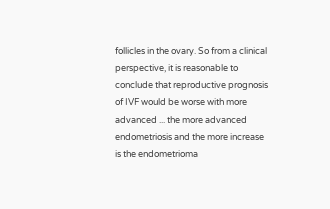follicles in the ovary. So from a clinical perspective, it is reasonable to conclude that reproductive prognosis of IVF would be worse with more advanced ... the more advanced endometriosis and the more increase is the endometrioma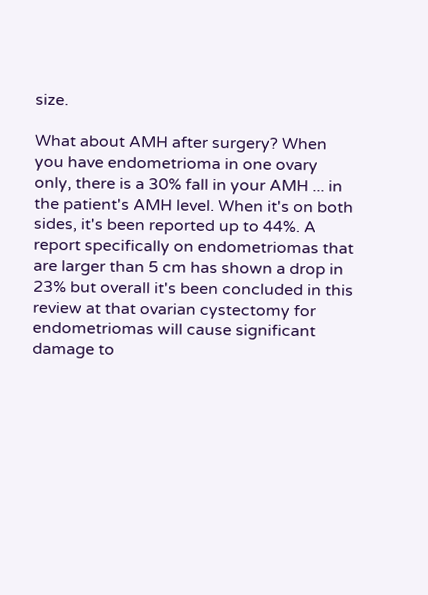size.

What about AMH after surgery? When you have endometrioma in one ovary only, there is a 30% fall in your AMH ... in the patient's AMH level. When it's on both sides, it's been reported up to 44%. A report specifically on endometriomas that are larger than 5 cm has shown a drop in 23% but overall it's been concluded in this review at that ovarian cystectomy for endometriomas will cause significant damage to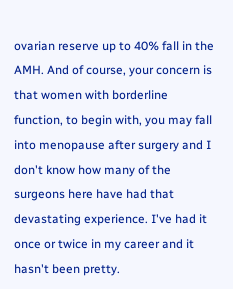ovarian reserve up to 40% fall in the AMH. And of course, your concern is that women with borderline function, to begin with, you may fall into menopause after surgery and I don't know how many of the surgeons here have had that devastating experience. I've had it once or twice in my career and it hasn't been pretty.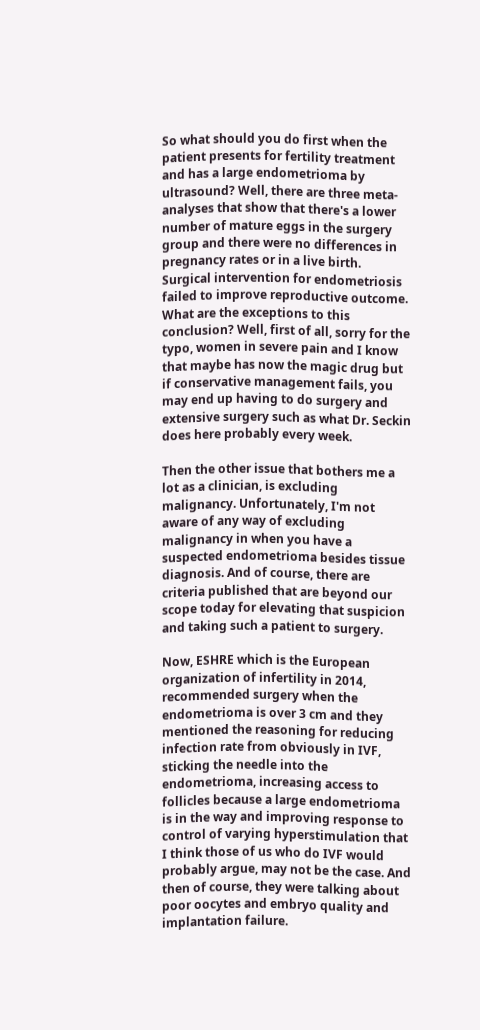So what should you do first when the patient presents for fertility treatment and has a large endometrioma by ultrasound? Well, there are three meta-analyses that show that there's a lower number of mature eggs in the surgery group and there were no differences in pregnancy rates or in a live birth. Surgical intervention for endometriosis failed to improve reproductive outcome. What are the exceptions to this conclusion? Well, first of all, sorry for the typo, women in severe pain and I know that maybe has now the magic drug but if conservative management fails, you may end up having to do surgery and extensive surgery such as what Dr. Seckin does here probably every week.

Then the other issue that bothers me a lot as a clinician, is excluding malignancy. Unfortunately, I'm not aware of any way of excluding malignancy in when you have a suspected endometrioma besides tissue diagnosis. And of course, there are criteria published that are beyond our scope today for elevating that suspicion and taking such a patient to surgery.

Now, ESHRE which is the European organization of infertility in 2014, recommended surgery when the endometrioma is over 3 cm and they mentioned the reasoning for reducing infection rate from obviously in IVF, sticking the needle into the endometrioma, increasing access to follicles because a large endometrioma is in the way and improving response to control of varying hyperstimulation that I think those of us who do IVF would probably argue, may not be the case. And then of course, they were talking about poor oocytes and embryo quality and implantation failure.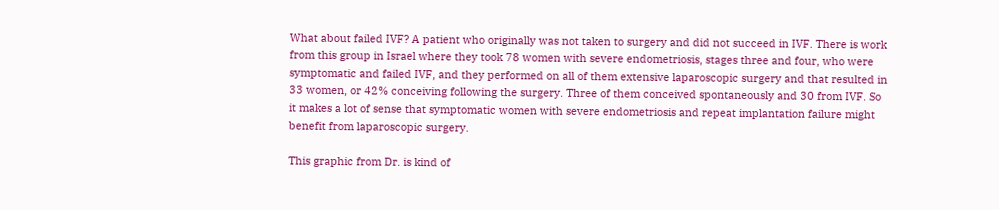What about failed IVF? A patient who originally was not taken to surgery and did not succeed in IVF. There is work from this group in Israel where they took 78 women with severe endometriosis, stages three and four, who were symptomatic and failed IVF, and they performed on all of them extensive laparoscopic surgery and that resulted in 33 women, or 42% conceiving following the surgery. Three of them conceived spontaneously and 30 from IVF. So it makes a lot of sense that symptomatic women with severe endometriosis and repeat implantation failure might benefit from laparoscopic surgery.

This graphic from Dr. is kind of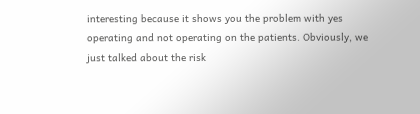interesting because it shows you the problem with yes operating and not operating on the patients. Obviously, we just talked about the risk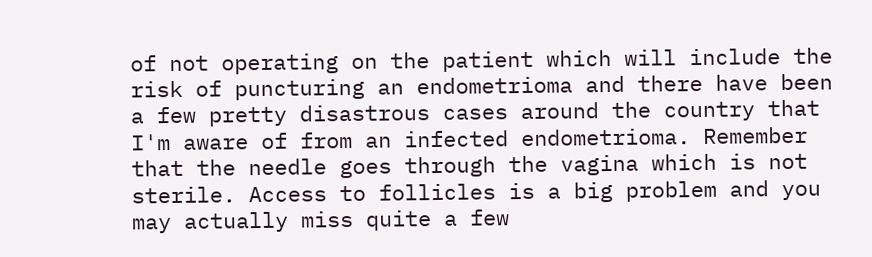of not operating on the patient which will include the risk of puncturing an endometrioma and there have been a few pretty disastrous cases around the country that I'm aware of from an infected endometrioma. Remember that the needle goes through the vagina which is not sterile. Access to follicles is a big problem and you may actually miss quite a few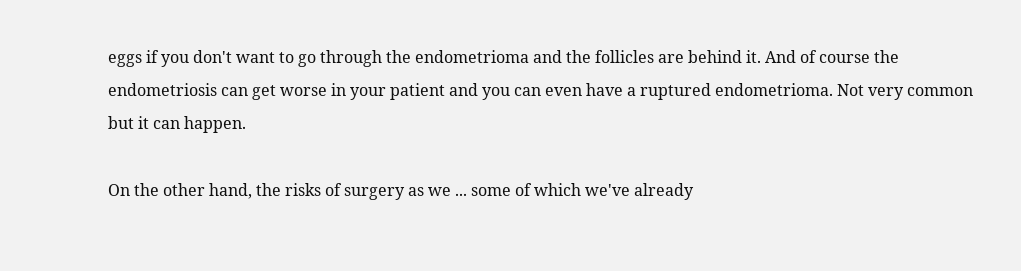eggs if you don't want to go through the endometrioma and the follicles are behind it. And of course the endometriosis can get worse in your patient and you can even have a ruptured endometrioma. Not very common but it can happen.

On the other hand, the risks of surgery as we ... some of which we've already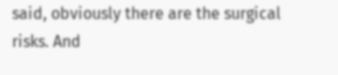said, obviously there are the surgical risks. And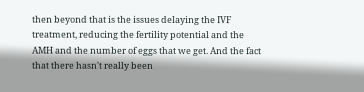then beyond that is the issues delaying the IVF treatment, reducing the fertility potential and the AMH and the number of eggs that we get. And the fact that there hasn't really been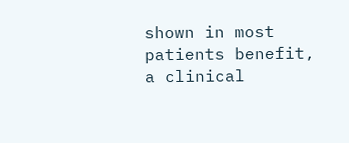shown in most patients benefit, a clinical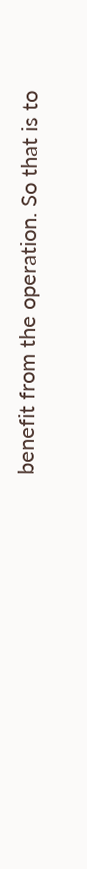benefit from the operation. So that is to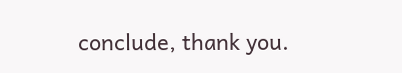conclude, thank you.